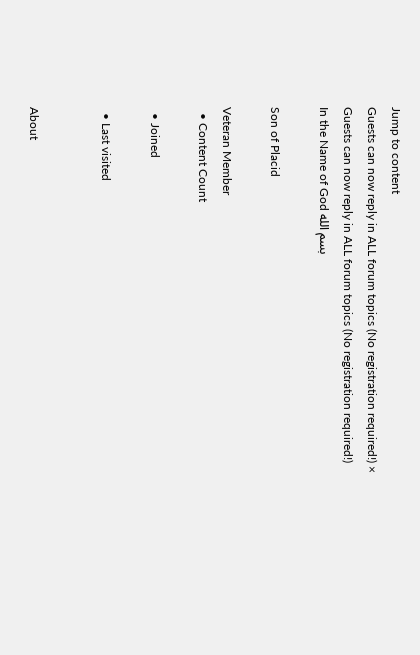Jump to content
Guests can now reply in ALL forum topics (No registration required!) ×
Guests can now reply in ALL forum topics (No registration required!)
In the Name of God بسم الله

Son of Placid

Veteran Member
  • Content Count

  • Joined

  • Last visited


About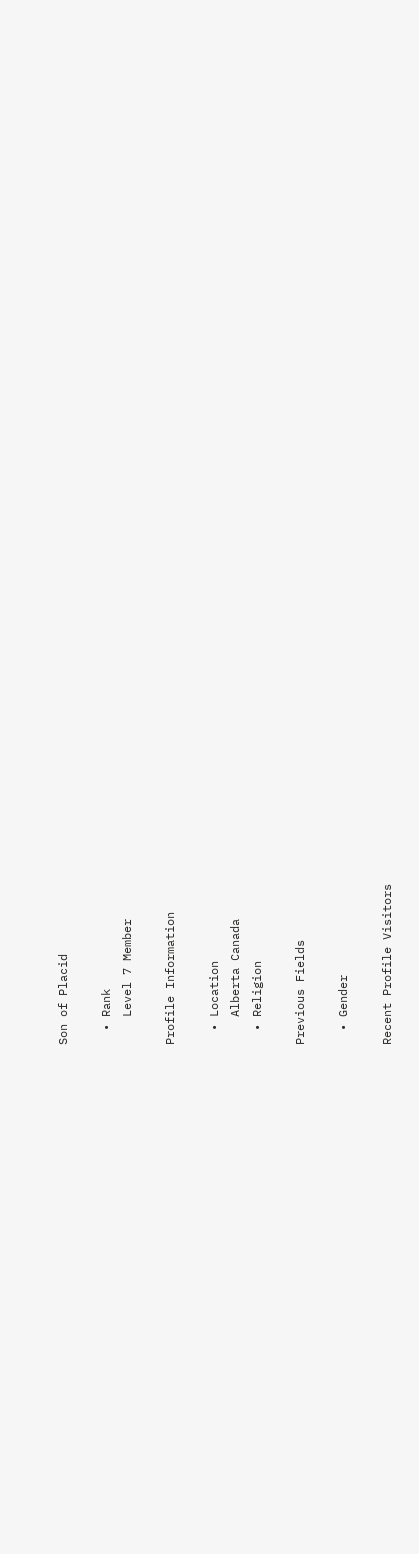Son of Placid

  • Rank
    Level 7 Member

Profile Information

  • Location
    Alberta Canada
  • Religion

Previous Fields

  • Gender

Recent Profile Visitors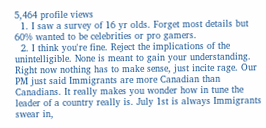5,464 profile views
  1. I saw a survey of 16 yr olds. Forget most details but 60% wanted to be celebrities or pro gamers.
  2. I think you're fine. Reject the implications of the unintelligible. None is meant to gain your understanding. Right now nothing has to make sense, just incite rage. Our PM just said Immigrants are more Canadian than Canadians. It really makes you wonder how in tune the leader of a country really is. July 1st is always Immigrants swear in,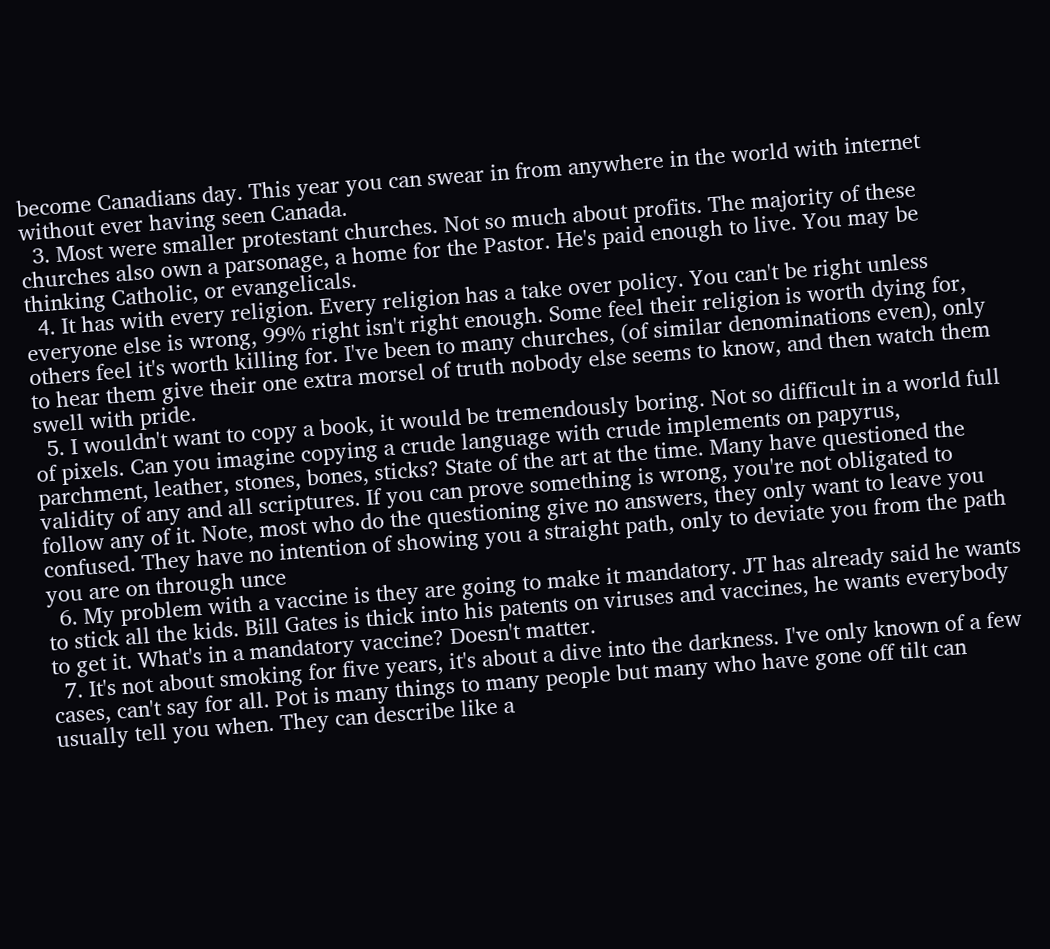become Canadians day. This year you can swear in from anywhere in the world with internet without ever having seen Canada.
  3. Most were smaller protestant churches. Not so much about profits. The majority of these churches also own a parsonage, a home for the Pastor. He's paid enough to live. You may be thinking Catholic, or evangelicals.
  4. It has with every religion. Every religion has a take over policy. You can't be right unless everyone else is wrong, 99% right isn't right enough. Some feel their religion is worth dying for, others feel it's worth killing for. I've been to many churches, (of similar denominations even), only to hear them give their one extra morsel of truth nobody else seems to know, and then watch them swell with pride.
  5. I wouldn't want to copy a book, it would be tremendously boring. Not so difficult in a world full of pixels. Can you imagine copying a crude language with crude implements on papyrus, parchment, leather, stones, bones, sticks? State of the art at the time. Many have questioned the validity of any and all scriptures. If you can prove something is wrong, you're not obligated to follow any of it. Note, most who do the questioning give no answers, they only want to leave you confused. They have no intention of showing you a straight path, only to deviate you from the path you are on through unce
  6. My problem with a vaccine is they are going to make it mandatory. JT has already said he wants to stick all the kids. Bill Gates is thick into his patents on viruses and vaccines, he wants everybody to get it. What's in a mandatory vaccine? Doesn't matter.
  7. It's not about smoking for five years, it's about a dive into the darkness. I've only known of a few cases, can't say for all. Pot is many things to many people but many who have gone off tilt can usually tell you when. They can describe like a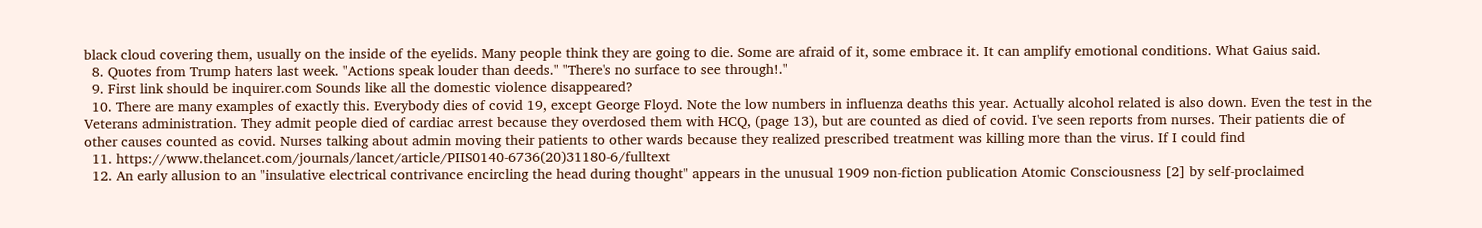black cloud covering them, usually on the inside of the eyelids. Many people think they are going to die. Some are afraid of it, some embrace it. It can amplify emotional conditions. What Gaius said.
  8. Quotes from Trump haters last week. "Actions speak louder than deeds." "There's no surface to see through!."
  9. First link should be inquirer.com Sounds like all the domestic violence disappeared?
  10. There are many examples of exactly this. Everybody dies of covid 19, except George Floyd. Note the low numbers in influenza deaths this year. Actually alcohol related is also down. Even the test in the Veterans administration. They admit people died of cardiac arrest because they overdosed them with HCQ, (page 13), but are counted as died of covid. I've seen reports from nurses. Their patients die of other causes counted as covid. Nurses talking about admin moving their patients to other wards because they realized prescribed treatment was killing more than the virus. If I could find
  11. https://www.thelancet.com/journals/lancet/article/PIIS0140-6736(20)31180-6/fulltext
  12. An early allusion to an "insulative electrical contrivance encircling the head during thought" appears in the unusual 1909 non-fiction publication Atomic Consciousness [2] by self-proclaimed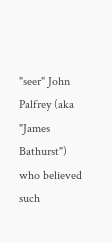"seer" John Palfrey (aka "James Bathurst") who believed such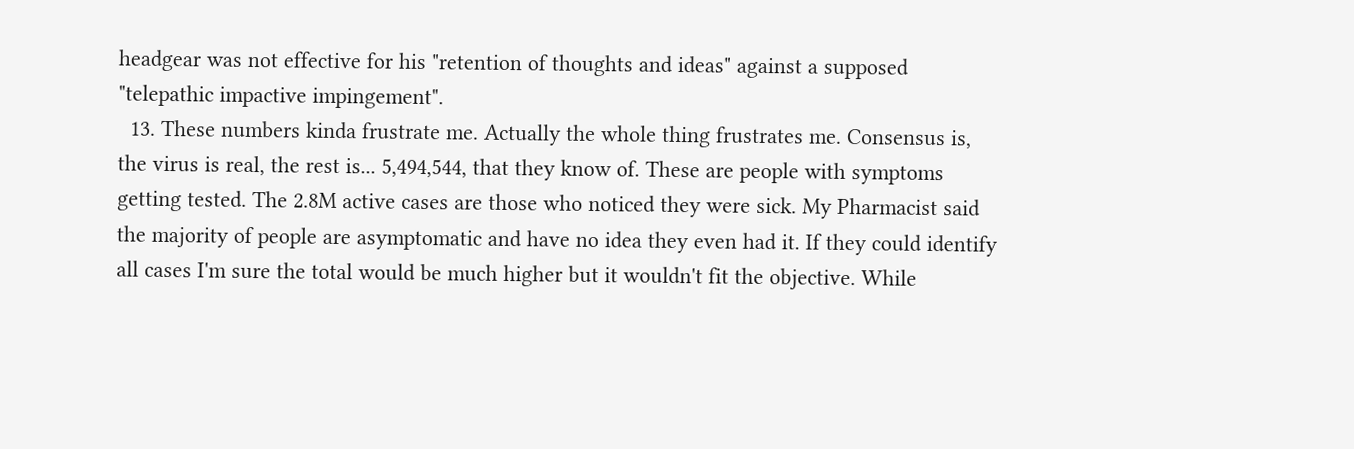headgear was not effective for his "retention of thoughts and ideas" against a supposed "telepathic impactive impingement".
  13. These numbers kinda frustrate me. Actually the whole thing frustrates me. Consensus is, the virus is real, the rest is... 5,494,544, that they know of. These are people with symptoms getting tested. The 2.8M active cases are those who noticed they were sick. My Pharmacist said the majority of people are asymptomatic and have no idea they even had it. If they could identify all cases I'm sure the total would be much higher but it wouldn't fit the objective. While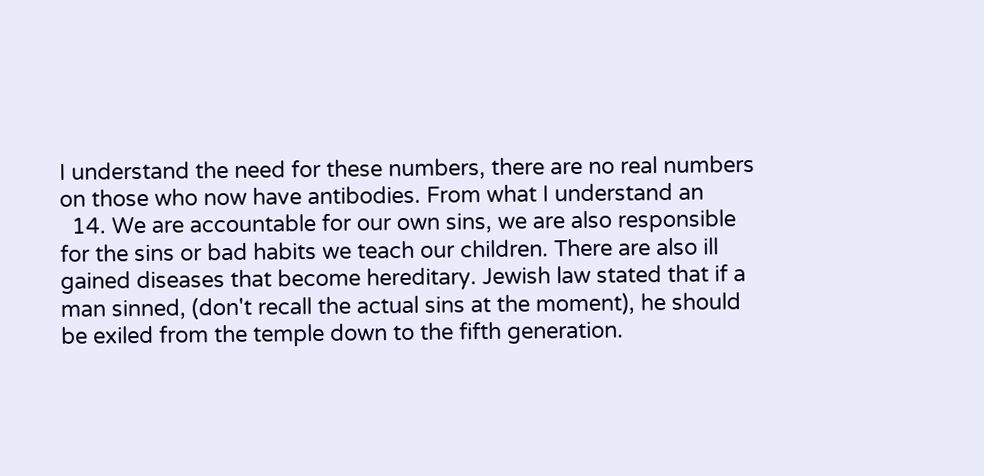I understand the need for these numbers, there are no real numbers on those who now have antibodies. From what I understand an
  14. We are accountable for our own sins, we are also responsible for the sins or bad habits we teach our children. There are also ill gained diseases that become hereditary. Jewish law stated that if a man sinned, (don't recall the actual sins at the moment), he should be exiled from the temple down to the fifth generation.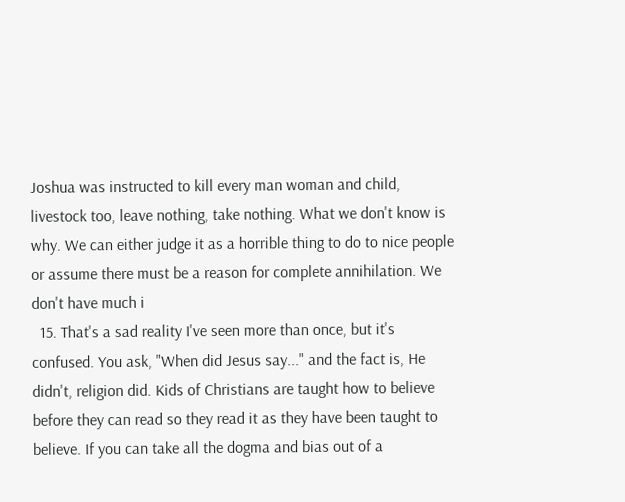Joshua was instructed to kill every man woman and child, livestock too, leave nothing, take nothing. What we don't know is why. We can either judge it as a horrible thing to do to nice people or assume there must be a reason for complete annihilation. We don't have much i
  15. That's a sad reality I've seen more than once, but it's confused. You ask, "When did Jesus say..." and the fact is, He didn't, religion did. Kids of Christians are taught how to believe before they can read so they read it as they have been taught to believe. If you can take all the dogma and bias out of a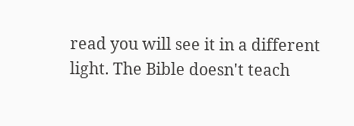read you will see it in a different light. The Bible doesn't teach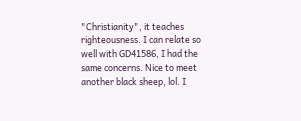"Christianity", it teaches righteousness. I can relate so well with GD41586, I had the same concerns. Nice to meet another black sheep, lol. I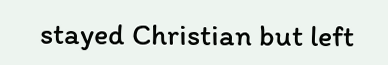stayed Christian but left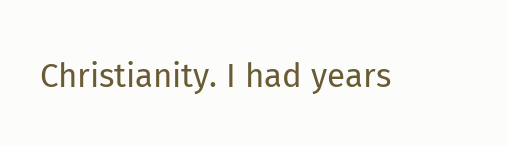Christianity. I had years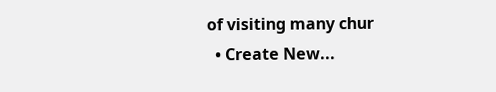of visiting many chur
  • Create New...